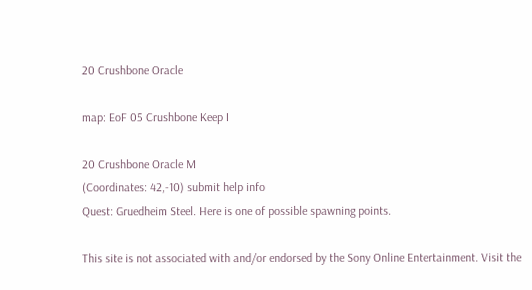20 Crushbone Oracle

map: EoF 05 Crushbone Keep I

20 Crushbone Oracle M
(Coordinates: 42,-10) submit help info
Quest: Gruedheim Steel. Here is one of possible spawning points.

This site is not associated with and/or endorsed by the Sony Online Entertainment. Visit the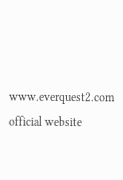www.everquest2.com official website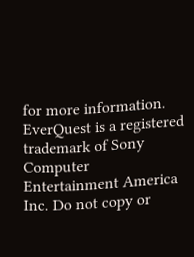for more information.
EverQuest is a registered trademark of Sony Computer Entertainment America Inc. Do not copy or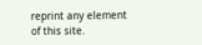reprint any element of this site.